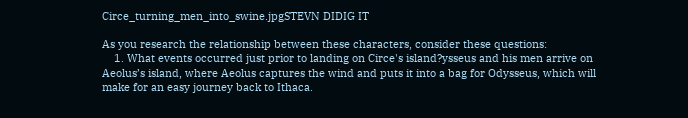Circe_turning_men_into_swine.jpgSTEVN DIDIG IT

As you research the relationship between these characters, consider these questions:
    1. What events occurred just prior to landing on Circe's island?ysseus and his men arrive on Aeolus’s island, where Aeolus captures the wind and puts it into a bag for Odysseus, which will make for an easy journey back to Ithaca.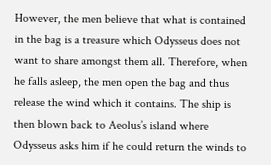However, the men believe that what is contained in the bag is a treasure which Odysseus does not want to share amongst them all. Therefore, when he falls asleep, the men open the bag and thus release the wind which it contains. The ship is then blown back to Aeolus’s island where Odysseus asks him if he could return the winds to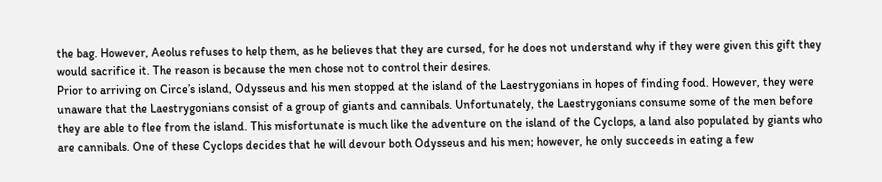the bag. However, Aeolus refuses to help them, as he believes that they are cursed, for he does not understand why if they were given this gift they would sacrifice it. The reason is because the men chose not to control their desires.
Prior to arriving on Circe’s island, Odysseus and his men stopped at the island of the Laestrygonians in hopes of finding food. However, they were unaware that the Laestrygonians consist of a group of giants and cannibals. Unfortunately, the Laestrygonians consume some of the men before they are able to flee from the island. This misfortunate is much like the adventure on the island of the Cyclops, a land also populated by giants who are cannibals. One of these Cyclops decides that he will devour both Odysseus and his men; however, he only succeeds in eating a few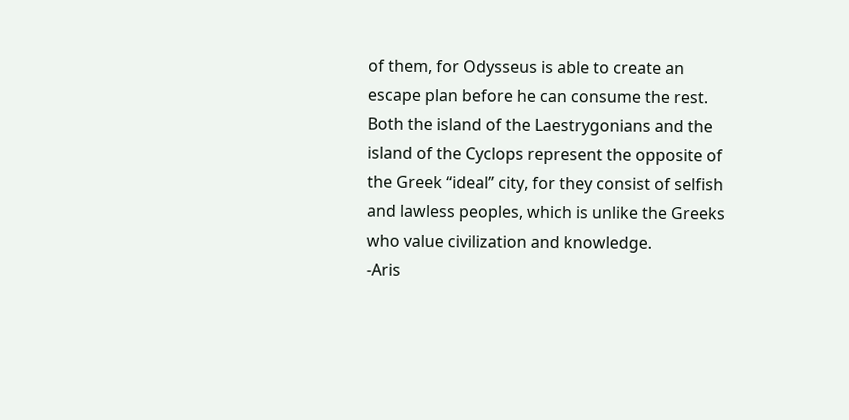of them, for Odysseus is able to create an escape plan before he can consume the rest. Both the island of the Laestrygonians and the island of the Cyclops represent the opposite of the Greek “ideal” city, for they consist of selfish and lawless peoples, which is unlike the Greeks who value civilization and knowledge.
-Aris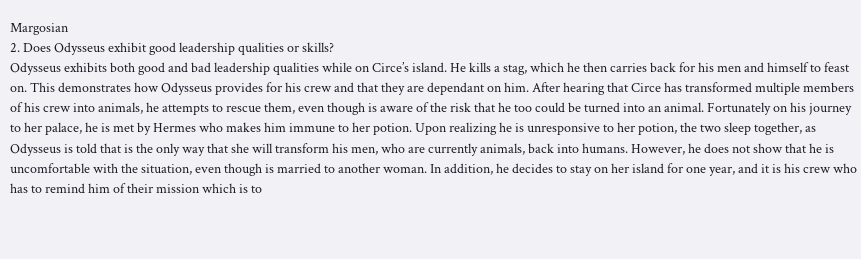Margosian
2. Does Odysseus exhibit good leadership qualities or skills?
Odysseus exhibits both good and bad leadership qualities while on Circe’s island. He kills a stag, which he then carries back for his men and himself to feast on. This demonstrates how Odysseus provides for his crew and that they are dependant on him. After hearing that Circe has transformed multiple members of his crew into animals, he attempts to rescue them, even though is aware of the risk that he too could be turned into an animal. Fortunately on his journey to her palace, he is met by Hermes who makes him immune to her potion. Upon realizing he is unresponsive to her potion, the two sleep together, as Odysseus is told that is the only way that she will transform his men, who are currently animals, back into humans. However, he does not show that he is uncomfortable with the situation, even though is married to another woman. In addition, he decides to stay on her island for one year, and it is his crew who has to remind him of their mission which is to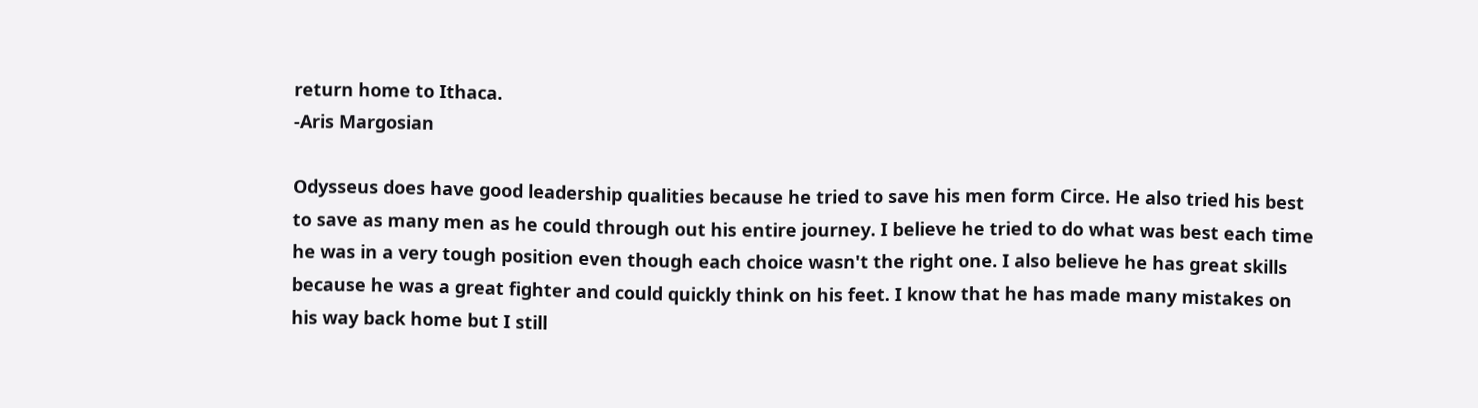return home to Ithaca.
-Aris Margosian

Odysseus does have good leadership qualities because he tried to save his men form Circe. He also tried his best to save as many men as he could through out his entire journey. I believe he tried to do what was best each time he was in a very tough position even though each choice wasn't the right one. I also believe he has great skills because he was a great fighter and could quickly think on his feet. I know that he has made many mistakes on his way back home but I still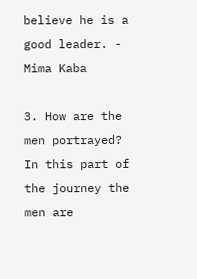believe he is a good leader. - Mima Kaba

3. How are the men portrayed?
In this part of the journey the men are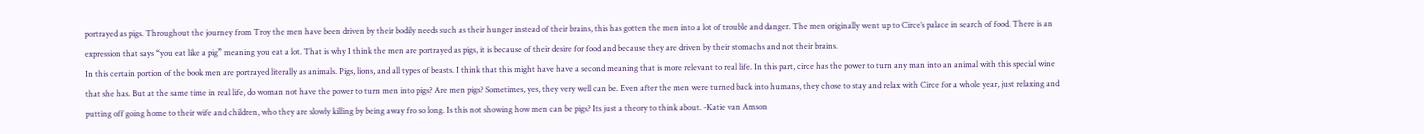portrayed as pigs. Throughout the journey from Troy the men have been driven by their bodily needs such as their hunger instead of their brains, this has gotten the men into a lot of trouble and danger. The men originally went up to Circe’s palace in search of food. There is an expression that says “you eat like a pig” meaning you eat a lot. That is why I think the men are portrayed as pigs, it is because of their desire for food and because they are driven by their stomachs and not their brains.
In this certain portion of the book men are portrayed literally as animals. Pigs, lions, and all types of beasts. I think that this might have have a second meaning that is more relevant to real life. In this part, circe has the power to turn any man into an animal with this special wine that she has. But at the same time in real life, do woman not have the power to turn men into pigs? Are men pigs? Sometimes, yes, they very well can be. Even after the men were turned back into humans, they chose to stay and relax with Circe for a whole year, just relaxing and putting off going home to their wife and children, who they are slowly killing by being away fro so long. Is this not showing how men can be pigs? Its just a theory to think about. -Katie van Amson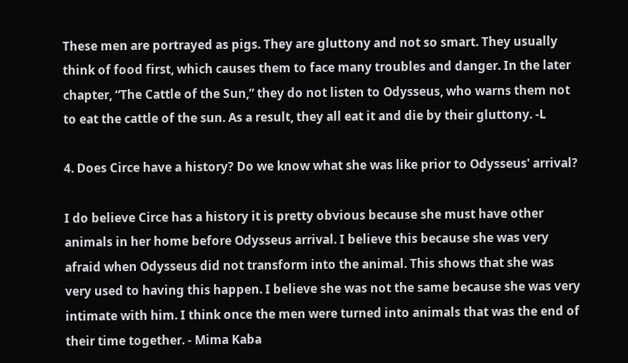These men are portrayed as pigs. They are gluttony and not so smart. They usually think of food first, which causes them to face many troubles and danger. In the later chapter, “The Cattle of the Sun,” they do not listen to Odysseus, who warns them not to eat the cattle of the sun. As a result, they all eat it and die by their gluttony. -L

4. Does Circe have a history? Do we know what she was like prior to Odysseus' arrival?

I do believe Circe has a history it is pretty obvious because she must have other animals in her home before Odysseus arrival. I believe this because she was very afraid when Odysseus did not transform into the animal. This shows that she was very used to having this happen. I believe she was not the same because she was very intimate with him. I think once the men were turned into animals that was the end of their time together. - Mima Kaba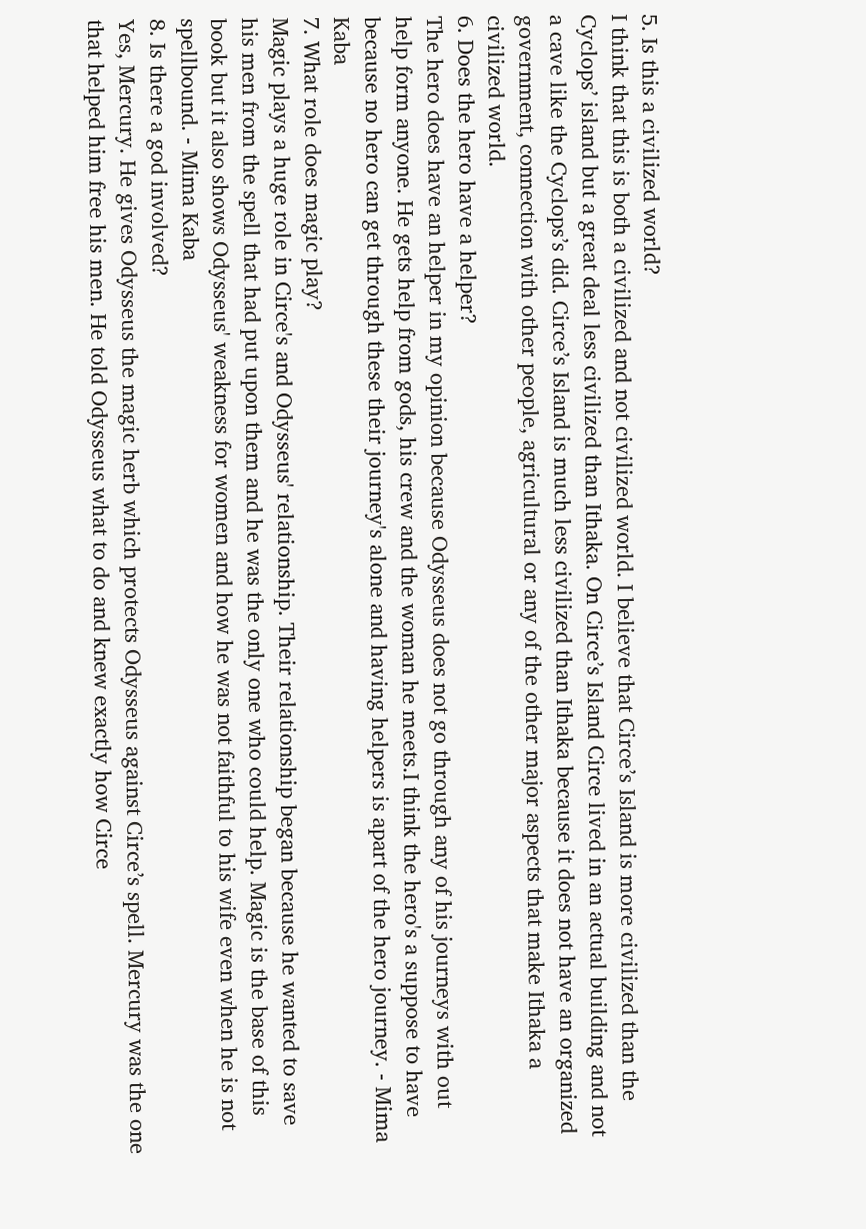5. Is this a civilized world?
I think that this is both a civilized and not civilized world. I believe that Circe’s Island is more civilized than the Cyclops’ island but a great deal less civilized than Ithaka. On Circe’s Island Circe lived in an actual building and not a cave like the Cyclops’s did. Circe’s Island is much less civilized than Ithaka because it does not have an organized government, connection with other people, agricultural or any of the other major aspects that make Ithaka a civilized world.
6. Does the hero have a helper?
The hero does have an helper in my opinion because Odysseus does not go through any of his journeys with out help form anyone. He gets help from gods, his crew and the woman he meets.I think the hero's a suppose to have because no hero can get through these their journey's alone and having helpers is apart of the hero journey. - Mima Kaba
7. What role does magic play?
Magic plays a huge role in Circe's and Odysseus' relationship. Their relationship began because he wanted to save his men from the spell that had put upon them and he was the only one who could help. Magic is the base of this book but it also shows Odysseus' weakness for women and how he was not faithful to his wife even when he is not spellbound. - Mima Kaba
8. Is there a god involved?
Yes, Mercury. He gives Odysseus the magic herb which protects Odysseus against Circe’s spell. Mercury was the one that helped him free his men. He told Odysseus what to do and knew exactly how Circe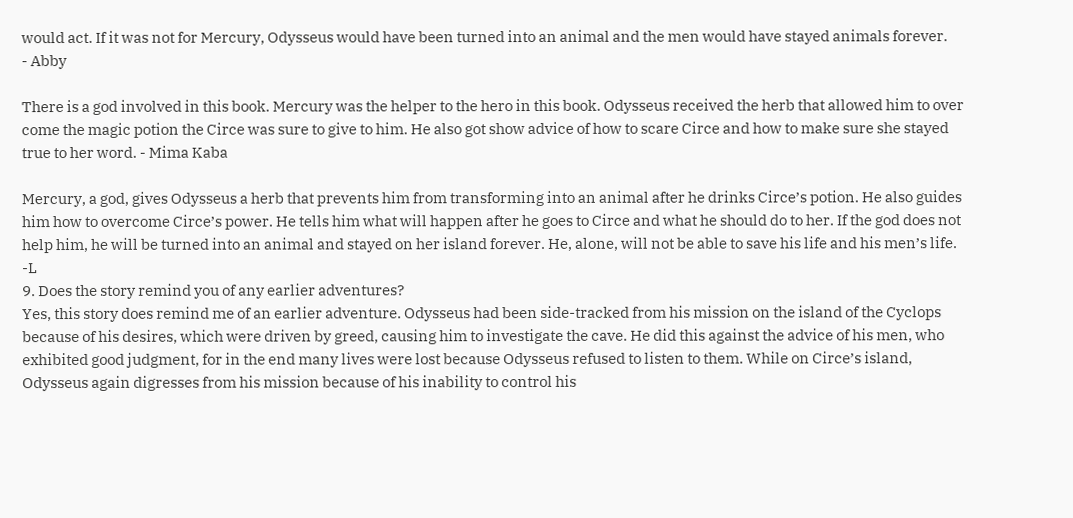would act. If it was not for Mercury, Odysseus would have been turned into an animal and the men would have stayed animals forever.
- Abby

There is a god involved in this book. Mercury was the helper to the hero in this book. Odysseus received the herb that allowed him to over come the magic potion the Circe was sure to give to him. He also got show advice of how to scare Circe and how to make sure she stayed true to her word. - Mima Kaba

Mercury, a god, gives Odysseus a herb that prevents him from transforming into an animal after he drinks Circe’s potion. He also guides him how to overcome Circe’s power. He tells him what will happen after he goes to Circe and what he should do to her. If the god does not help him, he will be turned into an animal and stayed on her island forever. He, alone, will not be able to save his life and his men’s life. -L
9. Does the story remind you of any earlier adventures?
Yes, this story does remind me of an earlier adventure. Odysseus had been side-tracked from his mission on the island of the Cyclops because of his desires, which were driven by greed, causing him to investigate the cave. He did this against the advice of his men, who exhibited good judgment, for in the end many lives were lost because Odysseus refused to listen to them. While on Circe’s island, Odysseus again digresses from his mission because of his inability to control his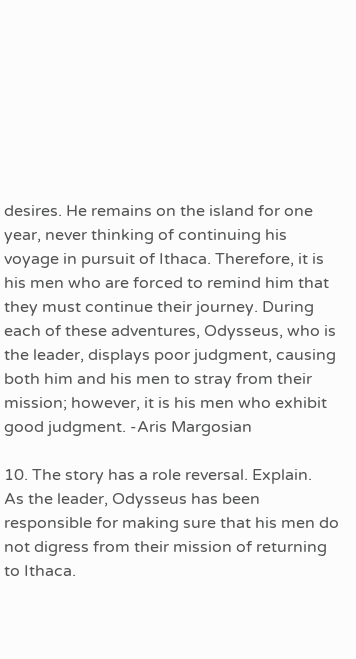desires. He remains on the island for one year, never thinking of continuing his voyage in pursuit of Ithaca. Therefore, it is his men who are forced to remind him that they must continue their journey. During each of these adventures, Odysseus, who is the leader, displays poor judgment, causing both him and his men to stray from their mission; however, it is his men who exhibit good judgment. -Aris Margosian

10. The story has a role reversal. Explain.
As the leader, Odysseus has been responsible for making sure that his men do not digress from their mission of returning to Ithaca.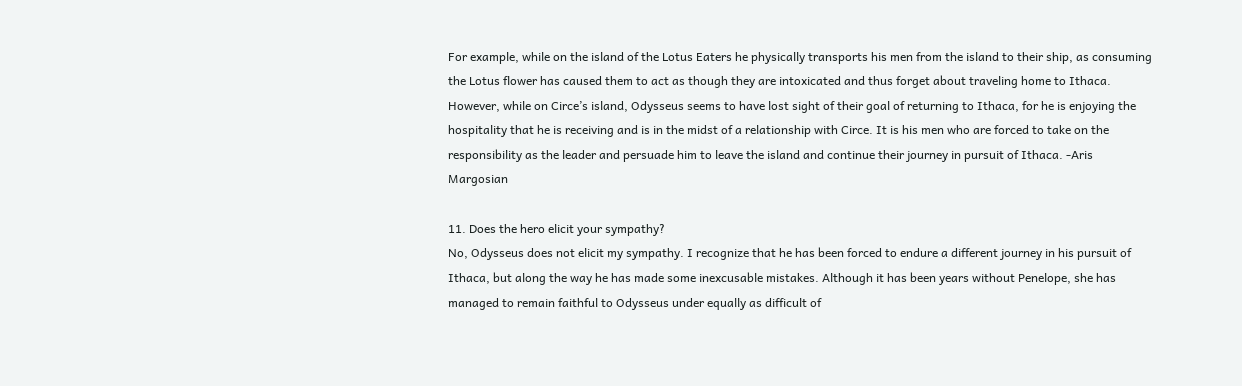For example, while on the island of the Lotus Eaters he physically transports his men from the island to their ship, as consuming the Lotus flower has caused them to act as though they are intoxicated and thus forget about traveling home to Ithaca. However, while on Circe’s island, Odysseus seems to have lost sight of their goal of returning to Ithaca, for he is enjoying the hospitality that he is receiving and is in the midst of a relationship with Circe. It is his men who are forced to take on the responsibility as the leader and persuade him to leave the island and continue their journey in pursuit of Ithaca. -Aris Margosian

11. Does the hero elicit your sympathy?
No, Odysseus does not elicit my sympathy. I recognize that he has been forced to endure a different journey in his pursuit of Ithaca, but along the way he has made some inexcusable mistakes. Although it has been years without Penelope, she has managed to remain faithful to Odysseus under equally as difficult of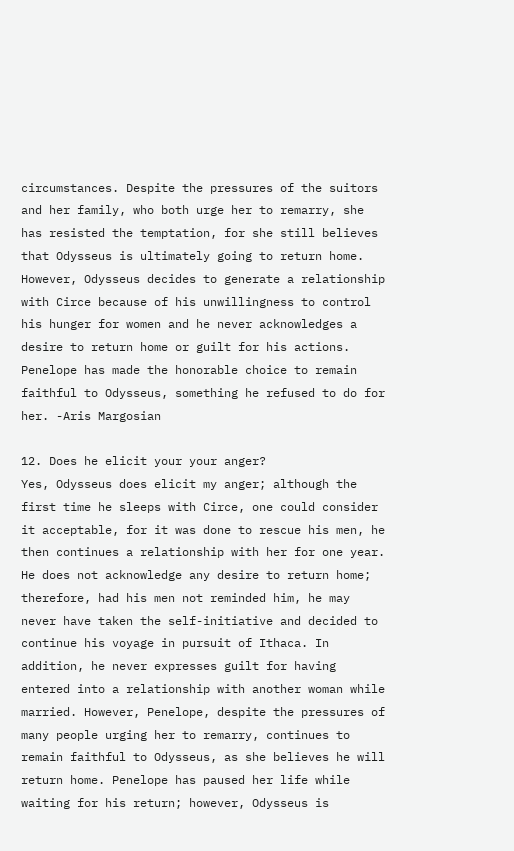circumstances. Despite the pressures of the suitors and her family, who both urge her to remarry, she has resisted the temptation, for she still believes that Odysseus is ultimately going to return home. However, Odysseus decides to generate a relationship with Circe because of his unwillingness to control his hunger for women and he never acknowledges a desire to return home or guilt for his actions. Penelope has made the honorable choice to remain faithful to Odysseus, something he refused to do for her. -Aris Margosian

12. Does he elicit your your anger?
Yes, Odysseus does elicit my anger; although the first time he sleeps with Circe, one could consider it acceptable, for it was done to rescue his men, he then continues a relationship with her for one year. He does not acknowledge any desire to return home; therefore, had his men not reminded him, he may never have taken the self-initiative and decided to continue his voyage in pursuit of Ithaca. In addition, he never expresses guilt for having entered into a relationship with another woman while married. However, Penelope, despite the pressures of many people urging her to remarry, continues to remain faithful to Odysseus, as she believes he will return home. Penelope has paused her life while waiting for his return; however, Odysseus is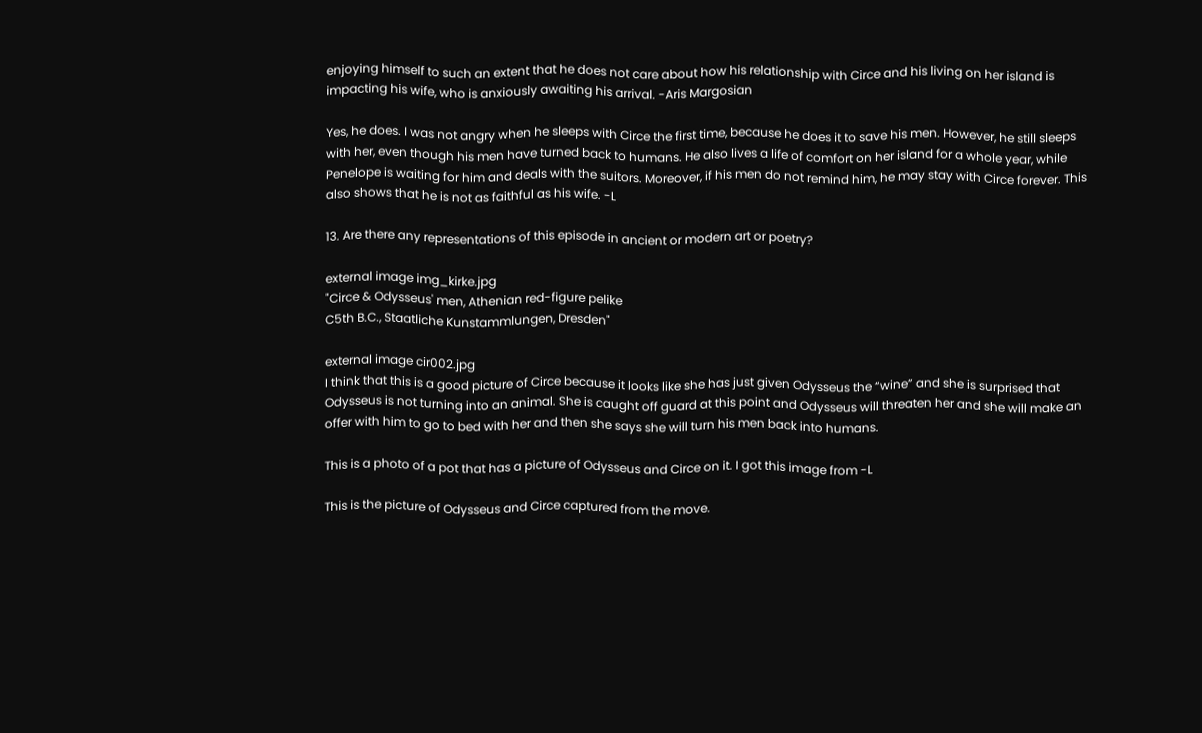enjoying himself to such an extent that he does not care about how his relationship with Circe and his living on her island is impacting his wife, who is anxiously awaiting his arrival. -Aris Margosian

Yes, he does. I was not angry when he sleeps with Circe the first time, because he does it to save his men. However, he still sleeps with her, even though his men have turned back to humans. He also lives a life of comfort on her island for a whole year, while Penelope is waiting for him and deals with the suitors. Moreover, if his men do not remind him, he may stay with Circe forever. This also shows that he is not as faithful as his wife. -L

13. Are there any representations of this episode in ancient or modern art or poetry?

external image img_kirke.jpg
"Circe & Odysseus' men, Athenian red-figure pelike
C5th B.C., Staatliche Kunstammlungen, Dresden"

external image cir002.jpg
I think that this is a good picture of Circe because it looks like she has just given Odysseus the “wine” and she is surprised that Odysseus is not turning into an animal. She is caught off guard at this point and Odysseus will threaten her and she will make an offer with him to go to bed with her and then she says she will turn his men back into humans.

This is a photo of a pot that has a picture of Odysseus and Circe on it. I got this image from -L

This is the picture of Odysseus and Circe captured from the move.